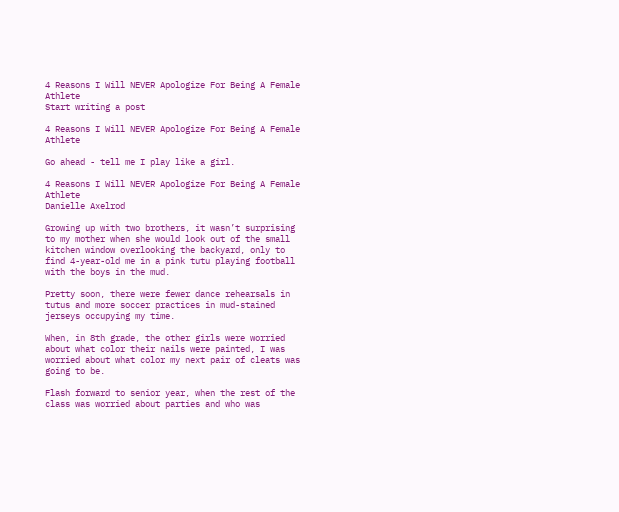4 Reasons I Will NEVER Apologize For Being A Female Athlete
Start writing a post

4 Reasons I Will NEVER Apologize For Being A Female Athlete

Go ahead - tell me I play like a girl.

4 Reasons I Will NEVER Apologize For Being A Female Athlete
Danielle Axelrod

Growing up with two brothers, it wasn’t surprising to my mother when she would look out of the small kitchen window overlooking the backyard, only to find 4-year-old me in a pink tutu playing football with the boys in the mud.

Pretty soon, there were fewer dance rehearsals in tutus and more soccer practices in mud-stained jerseys occupying my time.

When, in 8th grade, the other girls were worried about what color their nails were painted, I was worried about what color my next pair of cleats was going to be.

Flash forward to senior year, when the rest of the class was worried about parties and who was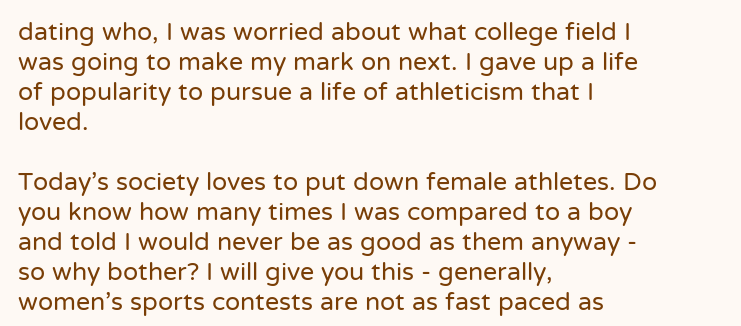dating who, I was worried about what college field I was going to make my mark on next. I gave up a life of popularity to pursue a life of athleticism that I loved.

Today’s society loves to put down female athletes. Do you know how many times I was compared to a boy and told I would never be as good as them anyway - so why bother? I will give you this - generally, women’s sports contests are not as fast paced as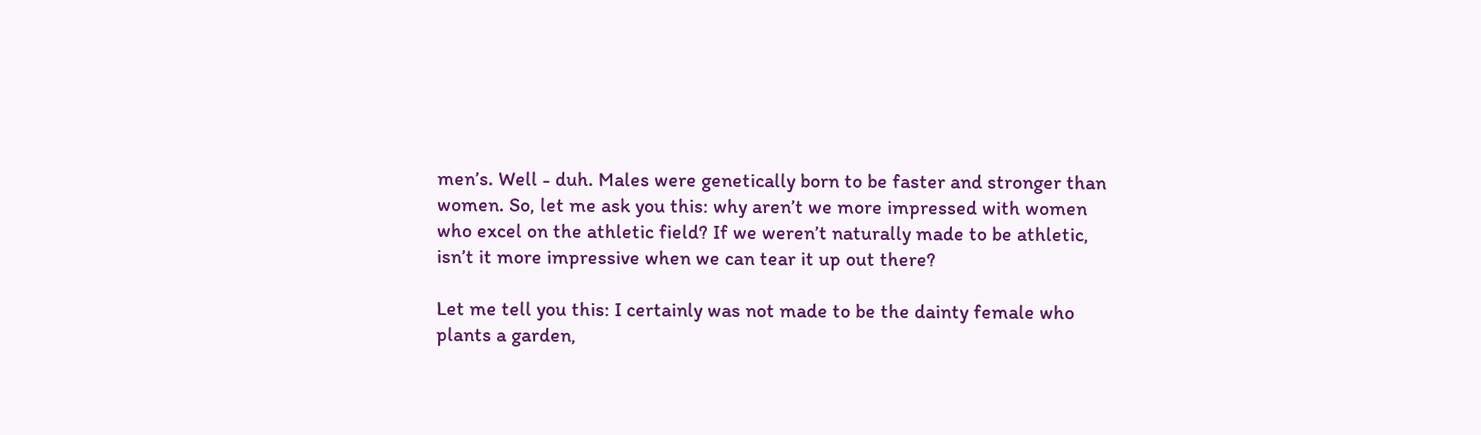men’s. Well - duh. Males were genetically born to be faster and stronger than women. So, let me ask you this: why aren’t we more impressed with women who excel on the athletic field? If we weren’t naturally made to be athletic, isn’t it more impressive when we can tear it up out there?

Let me tell you this: I certainly was not made to be the dainty female who plants a garden,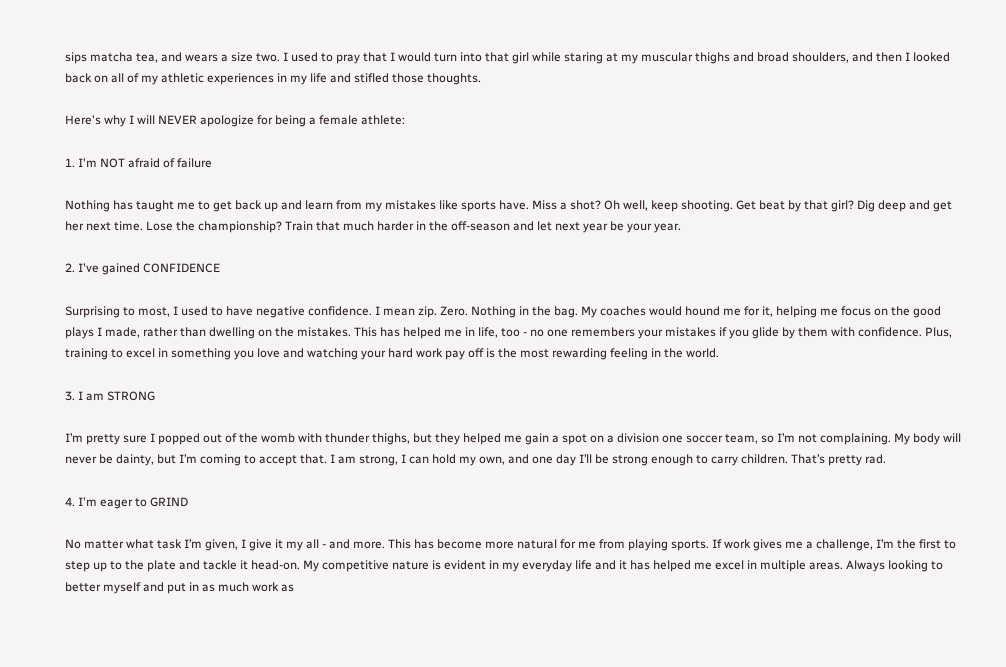sips matcha tea, and wears a size two. I used to pray that I would turn into that girl while staring at my muscular thighs and broad shoulders, and then I looked back on all of my athletic experiences in my life and stifled those thoughts.

Here's why I will NEVER apologize for being a female athlete:

1. I'm NOT afraid of failure

Nothing has taught me to get back up and learn from my mistakes like sports have. Miss a shot? Oh well, keep shooting. Get beat by that girl? Dig deep and get her next time. Lose the championship? Train that much harder in the off-season and let next year be your year.

2. I've gained CONFIDENCE

Surprising to most, I used to have negative confidence. I mean zip. Zero. Nothing in the bag. My coaches would hound me for it, helping me focus on the good plays I made, rather than dwelling on the mistakes. This has helped me in life, too - no one remembers your mistakes if you glide by them with confidence. Plus, training to excel in something you love and watching your hard work pay off is the most rewarding feeling in the world.

3. I am STRONG

I’m pretty sure I popped out of the womb with thunder thighs, but they helped me gain a spot on a division one soccer team, so I’m not complaining. My body will never be dainty, but I’m coming to accept that. I am strong, I can hold my own, and one day I’ll be strong enough to carry children. That’s pretty rad.

4. I'm eager to GRIND

No matter what task I’m given, I give it my all - and more. This has become more natural for me from playing sports. If work gives me a challenge, I’m the first to step up to the plate and tackle it head-on. My competitive nature is evident in my everyday life and it has helped me excel in multiple areas. Always looking to better myself and put in as much work as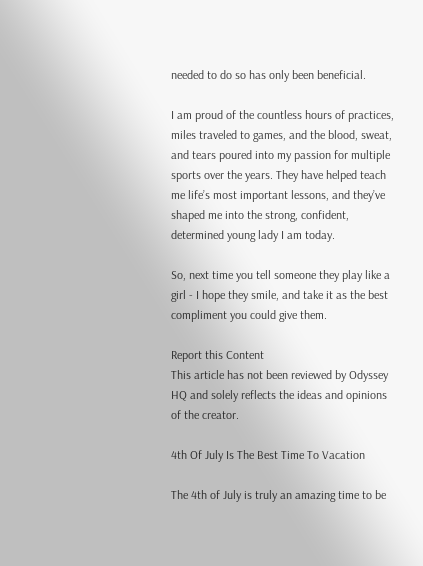needed to do so has only been beneficial.

I am proud of the countless hours of practices, miles traveled to games, and the blood, sweat, and tears poured into my passion for multiple sports over the years. They have helped teach me life’s most important lessons, and they’ve shaped me into the strong, confident, determined young lady I am today.

So, next time you tell someone they play like a girl - I hope they smile, and take it as the best compliment you could give them.

Report this Content
This article has not been reviewed by Odyssey HQ and solely reflects the ideas and opinions of the creator.

4th Of July Is The Best Time To Vacation

The 4th of July is truly an amazing time to be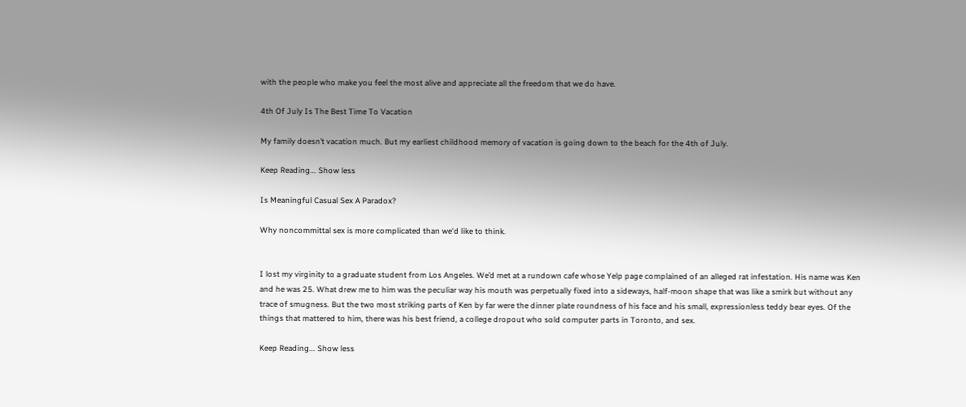with the people who make you feel the most alive and appreciate all the freedom that we do have.

4th Of July Is The Best Time To Vacation

My family doesn’t vacation much. But my earliest childhood memory of vacation is going down to the beach for the 4th of July.

Keep Reading... Show less

Is Meaningful Casual Sex A Paradox?

Why noncommittal sex is more complicated than we'd like to think.


I lost my virginity to a graduate student from Los Angeles. We’d met at a rundown cafe whose Yelp page complained of an alleged rat infestation. His name was Ken and he was 25. What drew me to him was the peculiar way his mouth was perpetually fixed into a sideways, half-moon shape that was like a smirk but without any trace of smugness. But the two most striking parts of Ken by far were the dinner plate roundness of his face and his small, expressionless teddy bear eyes. Of the things that mattered to him, there was his best friend, a college dropout who sold computer parts in Toronto, and sex.

Keep Reading... Show less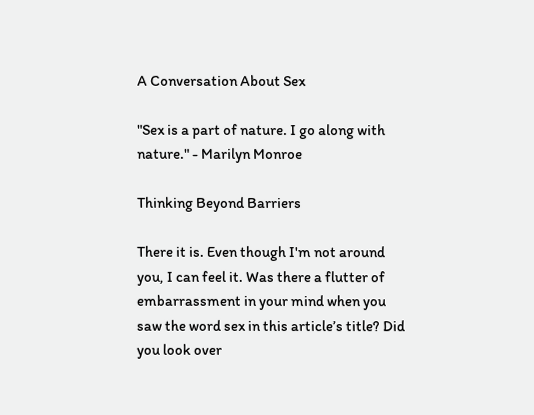A Conversation About Sex

"Sex is a part of nature. I go along with nature." - Marilyn Monroe

Thinking Beyond Barriers

There it is. Even though I'm not around you, I can feel it. Was there a flutter of embarrassment in your mind when you saw the word sex in this article’s title? Did you look over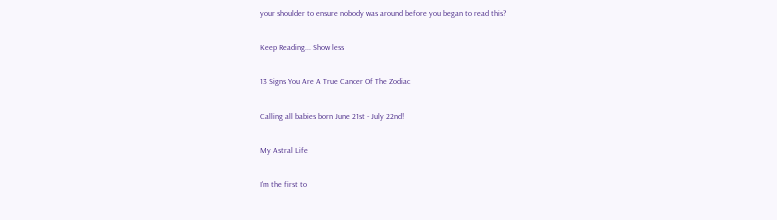your shoulder to ensure nobody was around before you began to read this?

Keep Reading... Show less

13 Signs You Are A True Cancer Of The Zodiac

Calling all babies born June 21st - July 22nd!

My Astral Life

I'm the first to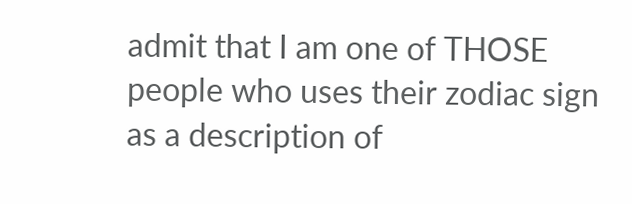admit that I am one of THOSE people who uses their zodiac sign as a description of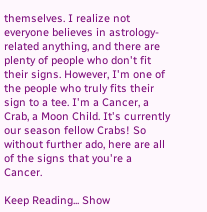themselves. I realize not everyone believes in astrology-related anything, and there are plenty of people who don't fit their signs. However, I'm one of the people who truly fits their sign to a tee. I'm a Cancer, a Crab, a Moon Child. It's currently our season fellow Crabs! So without further ado, here are all of the signs that you're a Cancer.

Keep Reading... Show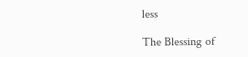less

The Blessing of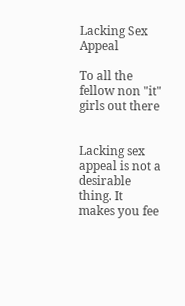Lacking Sex Appeal

To all the fellow non "it" girls out there


Lacking sex appeal is not a desirable thing. It makes you fee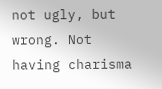not ugly, but wrong. Not having charisma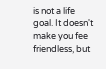is not a life goal. It doesn't make you fee friendless, but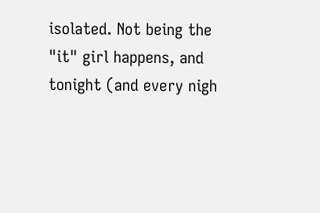isolated. Not being the "it" girl happens, and tonight (and every nigh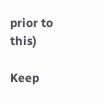prior to this)

Keep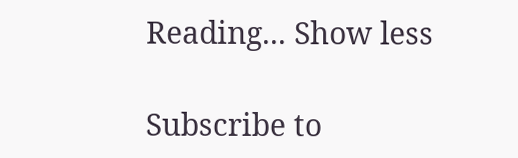Reading... Show less

Subscribe to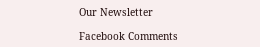Our Newsletter

Facebook Comments